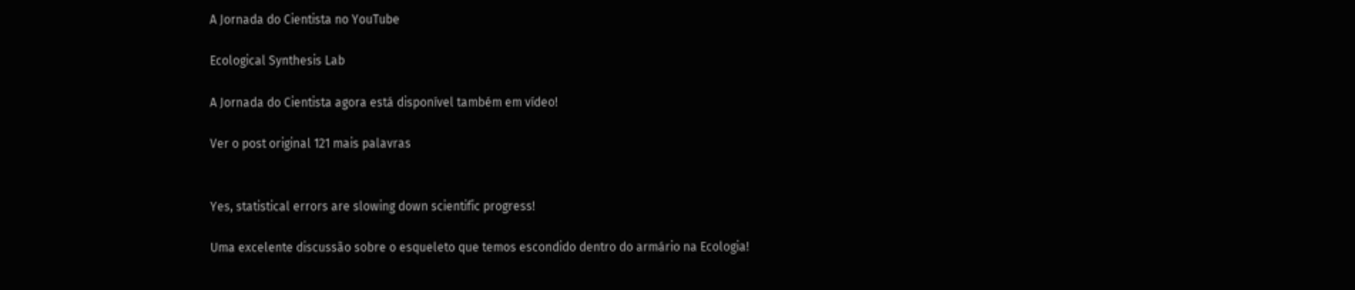A Jornada do Cientista no YouTube

Ecological Synthesis Lab

A Jornada do Cientista agora está disponível também em vídeo!

Ver o post original 121 mais palavras


Yes, statistical errors are slowing down scientific progress!

Uma excelente discussão sobre o esqueleto que temos escondido dentro do armário na Ecologia!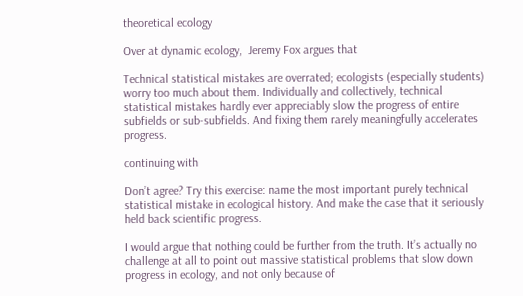theoretical ecology

Over at dynamic ecology,  Jeremy Fox argues that

Technical statistical mistakes are overrated; ecologists (especially students) worry too much about them. Individually and collectively, technical statistical mistakes hardly ever appreciably slow the progress of entire subfields or sub-subfields. And fixing them rarely meaningfully accelerates progress.

continuing with

Don’t agree? Try this exercise: name the most important purely technical statistical mistake in ecological history. And make the case that it seriously held back scientific progress.

I would argue that nothing could be further from the truth. It’s actually no challenge at all to point out massive statistical problems that slow down progress in ecology, and not only because of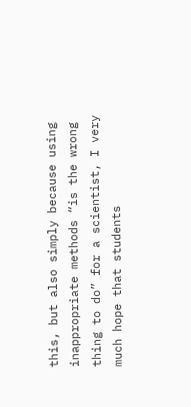this, but also simply because using inappropriate methods “is the wrong thing to do” for a scientist, I very much hope that students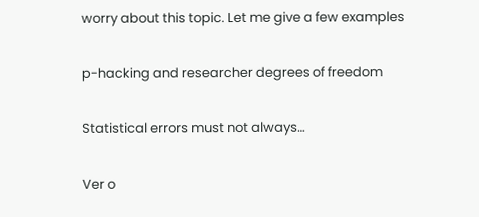worry about this topic. Let me give a few examples

p-hacking and researcher degrees of freedom

Statistical errors must not always…

Ver o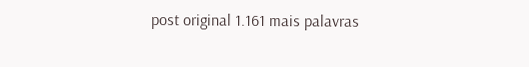post original 1.161 mais palavras